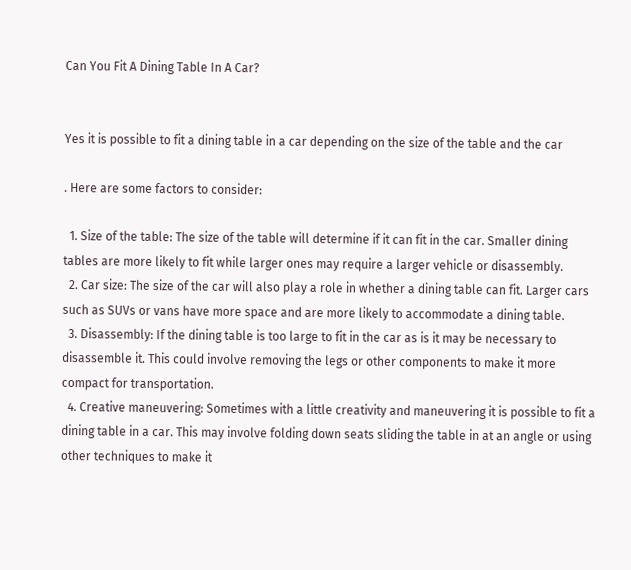Can You Fit A Dining Table In A Car?


Yes it is possible to fit a dining table in a car depending on the size of the table and the car

. Here are some factors to consider:

  1. Size of the table: The size of the table will determine if it can fit in the car. Smaller dining tables are more likely to fit while larger ones may require a larger vehicle or disassembly.
  2. Car size: The size of the car will also play a role in whether a dining table can fit. Larger cars such as SUVs or vans have more space and are more likely to accommodate a dining table.
  3. Disassembly: If the dining table is too large to fit in the car as is it may be necessary to disassemble it. This could involve removing the legs or other components to make it more compact for transportation.
  4. Creative maneuvering: Sometimes with a little creativity and maneuvering it is possible to fit a dining table in a car. This may involve folding down seats sliding the table in at an angle or using other techniques to make it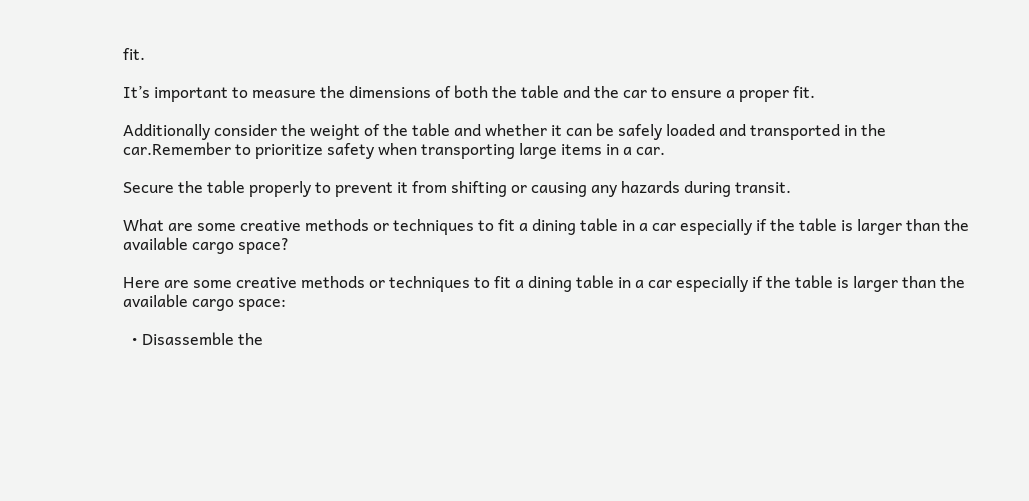fit.

It’s important to measure the dimensions of both the table and the car to ensure a proper fit.

Additionally consider the weight of the table and whether it can be safely loaded and transported in the car.Remember to prioritize safety when transporting large items in a car.

Secure the table properly to prevent it from shifting or causing any hazards during transit.

What are some creative methods or techniques to fit a dining table in a car especially if the table is larger than the available cargo space?

Here are some creative methods or techniques to fit a dining table in a car especially if the table is larger than the available cargo space:

  • Disassemble the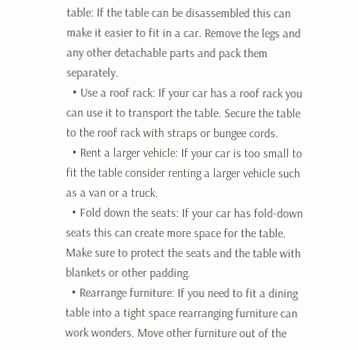table: If the table can be disassembled this can make it easier to fit in a car. Remove the legs and any other detachable parts and pack them separately.
  • Use a roof rack: If your car has a roof rack you can use it to transport the table. Secure the table to the roof rack with straps or bungee cords.
  • Rent a larger vehicle: If your car is too small to fit the table consider renting a larger vehicle such as a van or a truck.
  • Fold down the seats: If your car has fold-down seats this can create more space for the table. Make sure to protect the seats and the table with blankets or other padding.
  • Rearrange furniture: If you need to fit a dining table into a tight space rearranging furniture can work wonders. Move other furniture out of the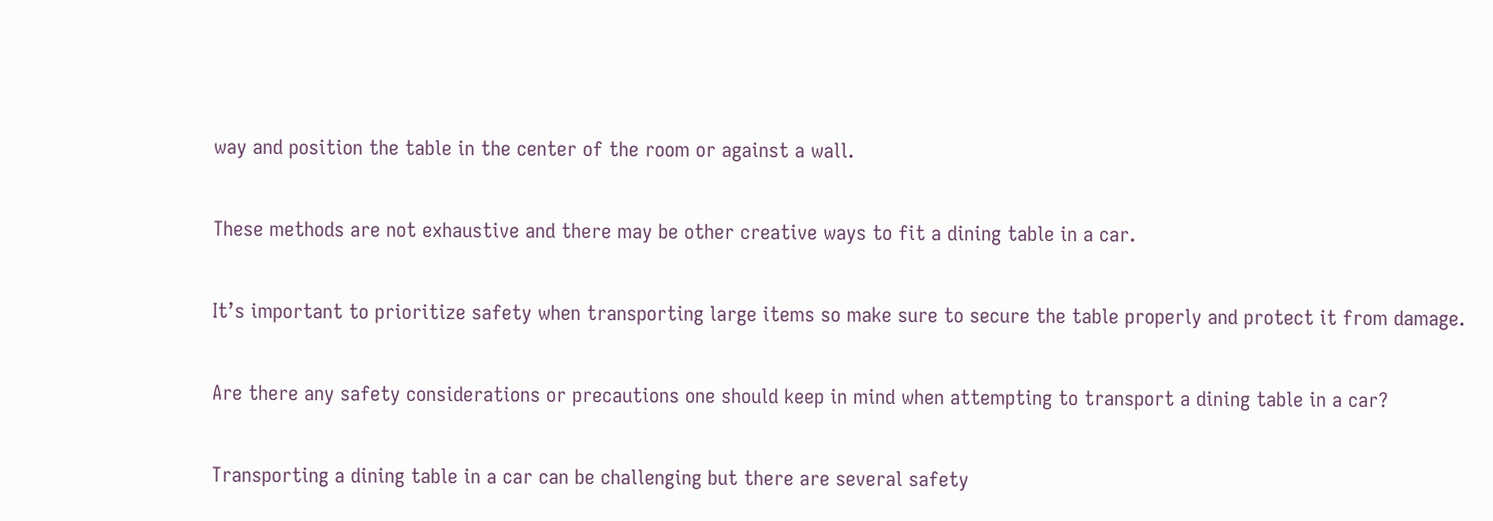way and position the table in the center of the room or against a wall.

These methods are not exhaustive and there may be other creative ways to fit a dining table in a car.

It’s important to prioritize safety when transporting large items so make sure to secure the table properly and protect it from damage.

Are there any safety considerations or precautions one should keep in mind when attempting to transport a dining table in a car?

Transporting a dining table in a car can be challenging but there are several safety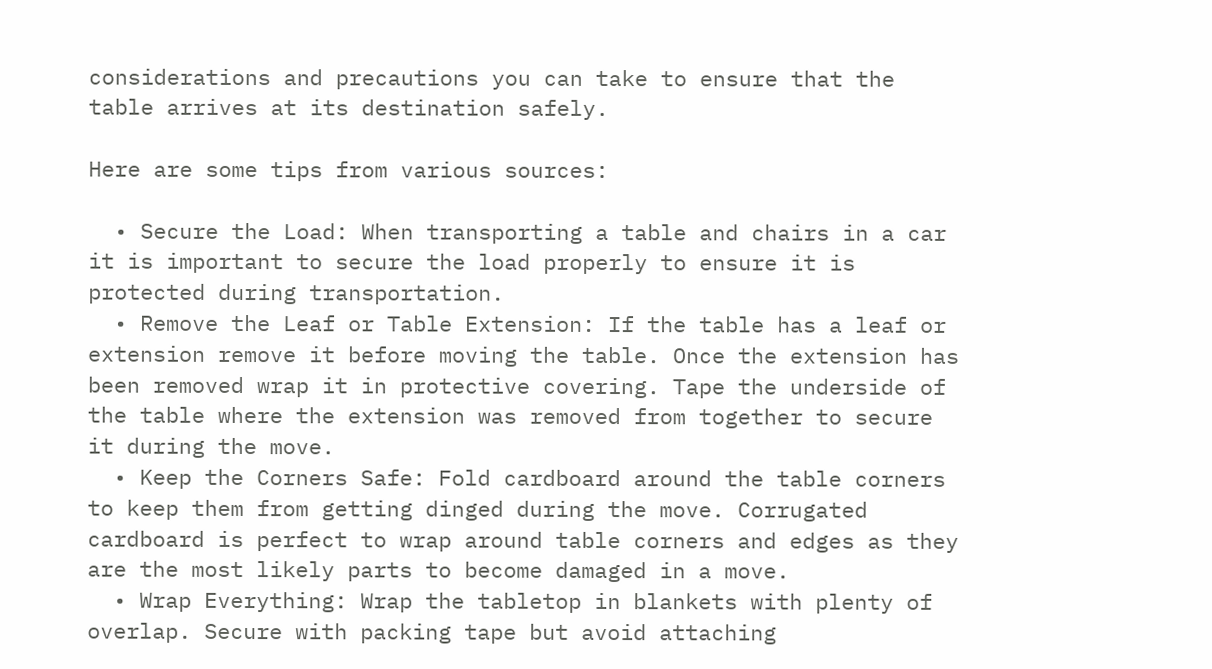considerations and precautions you can take to ensure that the table arrives at its destination safely.

Here are some tips from various sources:

  • Secure the Load: When transporting a table and chairs in a car it is important to secure the load properly to ensure it is protected during transportation.
  • Remove the Leaf or Table Extension: If the table has a leaf or extension remove it before moving the table. Once the extension has been removed wrap it in protective covering. Tape the underside of the table where the extension was removed from together to secure it during the move.
  • Keep the Corners Safe: Fold cardboard around the table corners to keep them from getting dinged during the move. Corrugated cardboard is perfect to wrap around table corners and edges as they are the most likely parts to become damaged in a move.
  • Wrap Everything: Wrap the tabletop in blankets with plenty of overlap. Secure with packing tape but avoid attaching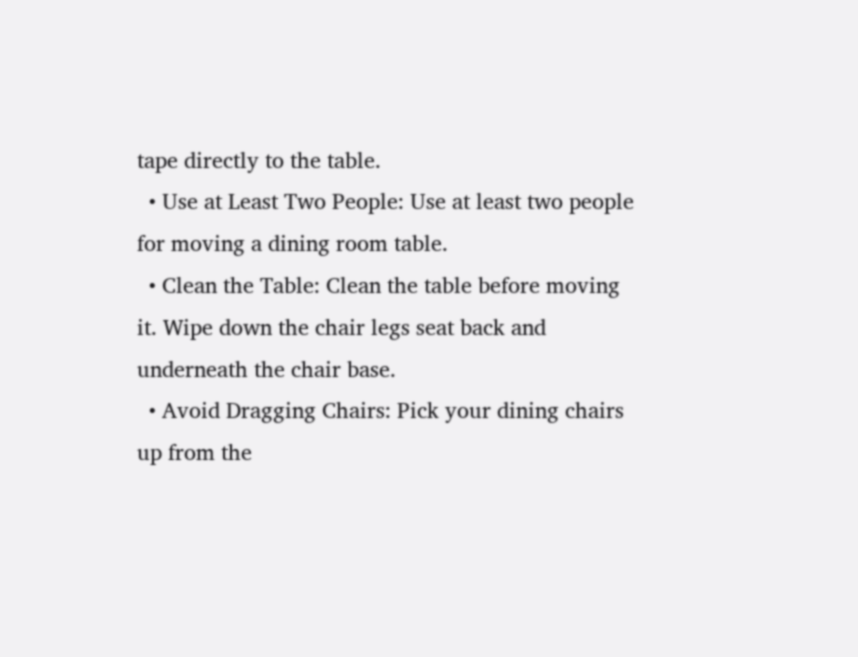tape directly to the table.
  • Use at Least Two People: Use at least two people for moving a dining room table.
  • Clean the Table: Clean the table before moving it. Wipe down the chair legs seat back and underneath the chair base.
  • Avoid Dragging Chairs: Pick your dining chairs up from the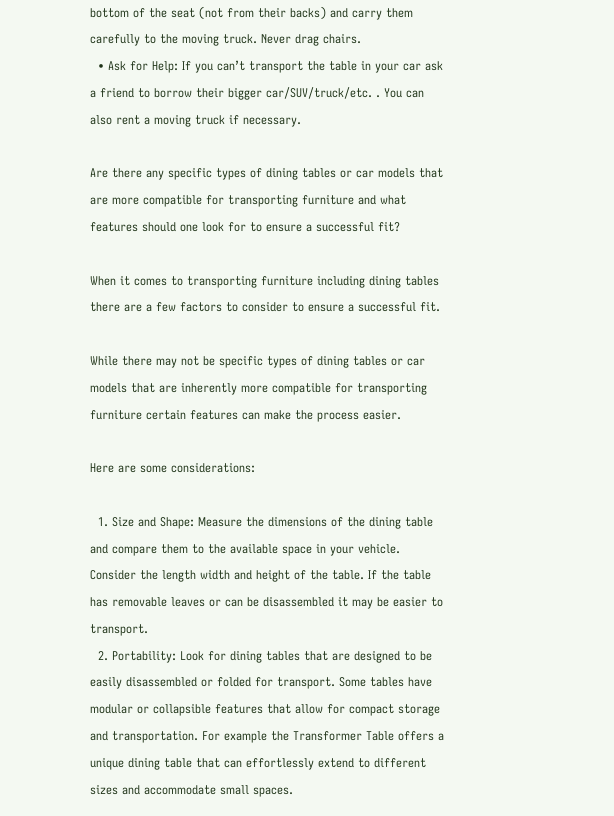bottom of the seat (not from their backs) and carry them carefully to the moving truck. Never drag chairs.
  • Ask for Help: If you can’t transport the table in your car ask a friend to borrow their bigger car/SUV/truck/etc. . You can also rent a moving truck if necessary.

Are there any specific types of dining tables or car models that are more compatible for transporting furniture and what features should one look for to ensure a successful fit?

When it comes to transporting furniture including dining tables there are a few factors to consider to ensure a successful fit.

While there may not be specific types of dining tables or car models that are inherently more compatible for transporting furniture certain features can make the process easier.

Here are some considerations:

  1. Size and Shape: Measure the dimensions of the dining table and compare them to the available space in your vehicle. Consider the length width and height of the table. If the table has removable leaves or can be disassembled it may be easier to transport.
  2. Portability: Look for dining tables that are designed to be easily disassembled or folded for transport. Some tables have modular or collapsible features that allow for compact storage and transportation. For example the Transformer Table offers a unique dining table that can effortlessly extend to different sizes and accommodate small spaces.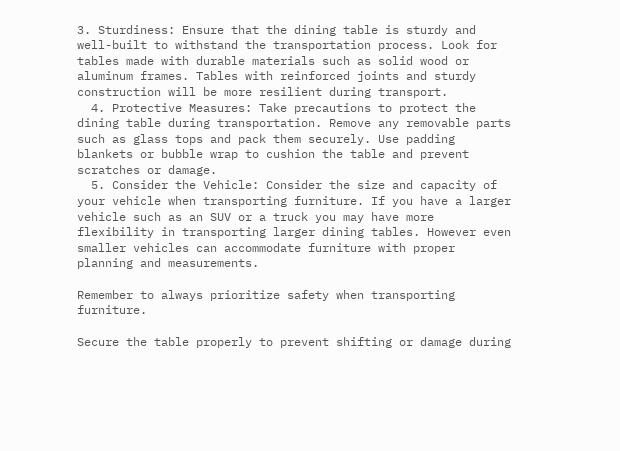3. Sturdiness: Ensure that the dining table is sturdy and well-built to withstand the transportation process. Look for tables made with durable materials such as solid wood or aluminum frames. Tables with reinforced joints and sturdy construction will be more resilient during transport.
  4. Protective Measures: Take precautions to protect the dining table during transportation. Remove any removable parts such as glass tops and pack them securely. Use padding blankets or bubble wrap to cushion the table and prevent scratches or damage.
  5. Consider the Vehicle: Consider the size and capacity of your vehicle when transporting furniture. If you have a larger vehicle such as an SUV or a truck you may have more flexibility in transporting larger dining tables. However even smaller vehicles can accommodate furniture with proper planning and measurements.

Remember to always prioritize safety when transporting furniture.

Secure the table properly to prevent shifting or damage during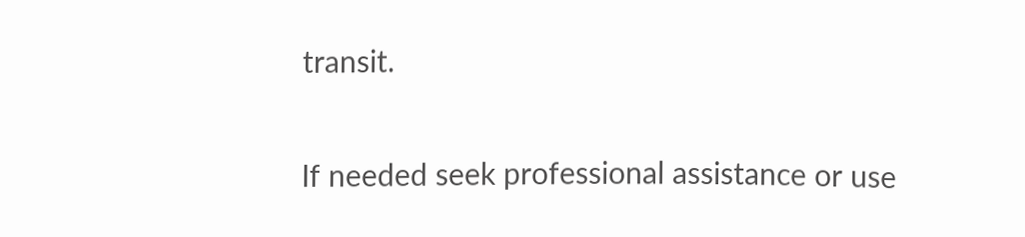transit.

If needed seek professional assistance or use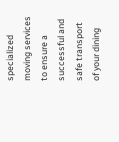specialized moving services to ensure a successful and safe transport of your dining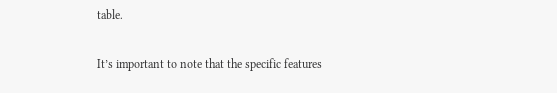table.

It’s important to note that the specific features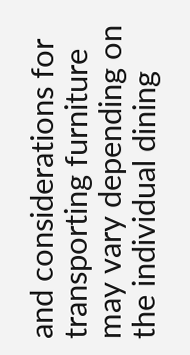and considerations for transporting furniture may vary depending on the individual dining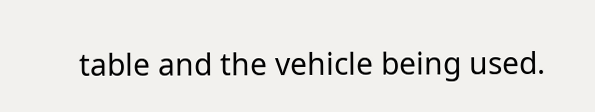table and the vehicle being used.